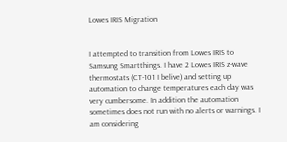Lowes IRIS Migration


I attempted to transition from Lowes IRIS to Samsung Smartthings. I have 2 Lowes IRIS z-wave thermostats (CT-101 I belive) and setting up automation to change temperatures each day was very cumbersome. In addition the automation sometimes does not run with no alerts or warnings. I am considering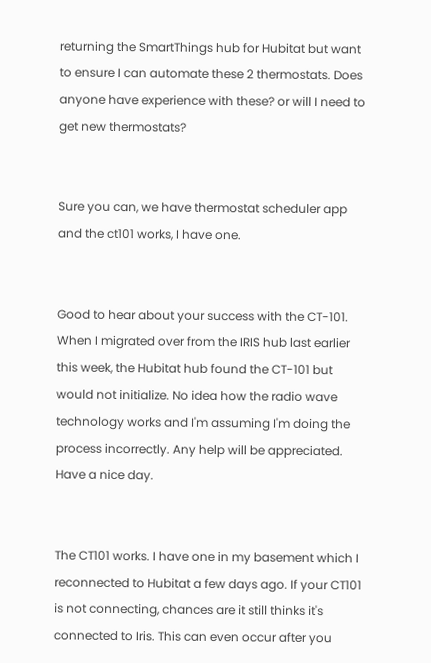returning the SmartThings hub for Hubitat but want to ensure I can automate these 2 thermostats. Does anyone have experience with these? or will I need to get new thermostats?


Sure you can, we have thermostat scheduler app and the ct101 works, I have one.


Good to hear about your success with the CT-101. When I migrated over from the IRIS hub last earlier this week, the Hubitat hub found the CT-101 but would not initialize. No idea how the radio wave technology works and I'm assuming I'm doing the process incorrectly. Any help will be appreciated. Have a nice day.


The CT101 works. I have one in my basement which I reconnected to Hubitat a few days ago. If your CT101 is not connecting, chances are it still thinks it's connected to Iris. This can even occur after you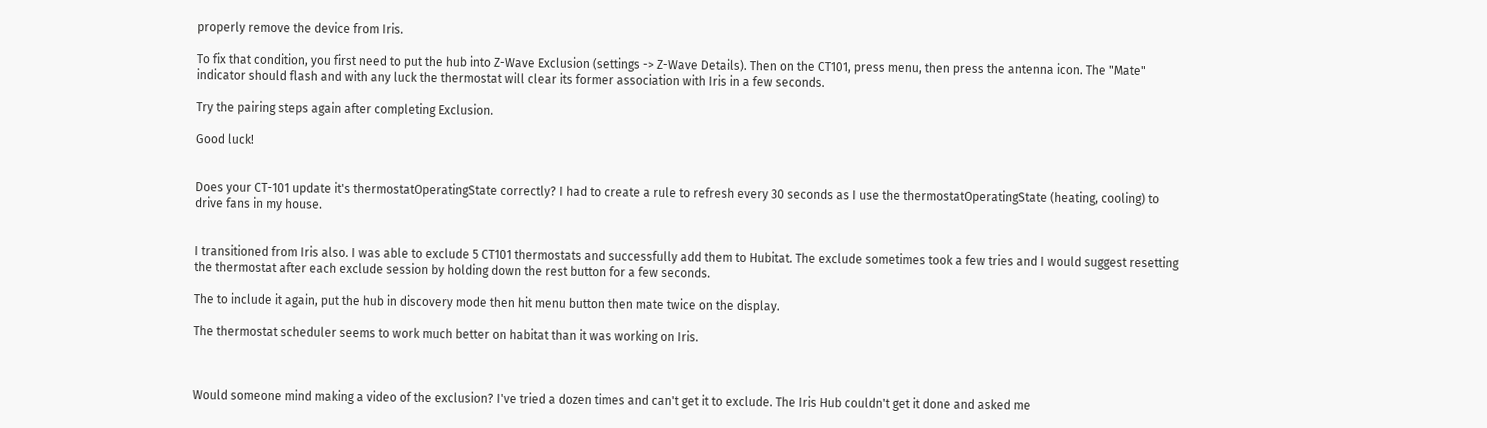properly remove the device from Iris.

To fix that condition, you first need to put the hub into Z-Wave Exclusion (settings -> Z-Wave Details). Then on the CT101, press menu, then press the antenna icon. The "Mate" indicator should flash and with any luck the thermostat will clear its former association with Iris in a few seconds.

Try the pairing steps again after completing Exclusion.

Good luck!


Does your CT-101 update it's thermostatOperatingState correctly? I had to create a rule to refresh every 30 seconds as I use the thermostatOperatingState (heating, cooling) to drive fans in my house.


I transitioned from Iris also. I was able to exclude 5 CT101 thermostats and successfully add them to Hubitat. The exclude sometimes took a few tries and I would suggest resetting the thermostat after each exclude session by holding down the rest button for a few seconds.

The to include it again, put the hub in discovery mode then hit menu button then mate twice on the display.

The thermostat scheduler seems to work much better on habitat than it was working on Iris.



Would someone mind making a video of the exclusion? I've tried a dozen times and can't get it to exclude. The Iris Hub couldn't get it done and asked me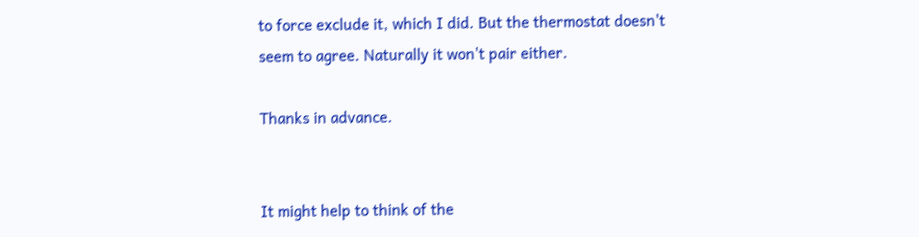to force exclude it, which I did. But the thermostat doesn't seem to agree. Naturally it won't pair either.

Thanks in advance.


It might help to think of the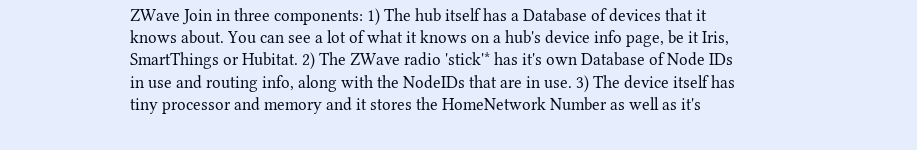ZWave Join in three components: 1) The hub itself has a Database of devices that it knows about. You can see a lot of what it knows on a hub's device info page, be it Iris, SmartThings or Hubitat. 2) The ZWave radio 'stick'* has it's own Database of Node IDs in use and routing info, along with the NodeIDs that are in use. 3) The device itself has tiny processor and memory and it stores the HomeNetwork Number as well as it's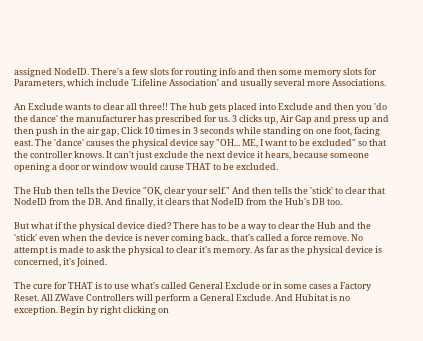assigned NodeID. There's a few slots for routing info and then some memory slots for Parameters, which include 'Lifeline Association' and usually several more Associations.

An Exclude wants to clear all three!! The hub gets placed into Exclude and then you 'do the dance' the manufacturer has prescribed for us. 3 clicks up, Air Gap and press up and then push in the air gap, Click 10 times in 3 seconds while standing on one foot, facing east. The 'dance' causes the physical device say "OH... ME, I want to be excluded" so that the controller knows. It can't just exclude the next device it hears, because someone opening a door or window would cause THAT to be excluded.

The Hub then tells the Device "OK, clear your self." And then tells the 'stick' to clear that NodeID from the DB. And finally, it clears that NodeID from the Hub's DB too.

But what if the physical device died? There has to be a way to clear the Hub and the 'stick' even when the device is never coming back.. that's called a force remove. No attempt is made to ask the physical to clear it's memory. As far as the physical device is concerned, it's Joined.

The cure for THAT is to use what's called General Exclude or in some cases a Factory Reset. All ZWave Controllers will perform a General Exclude. And Hubitat is no exception. Begin by right clicking on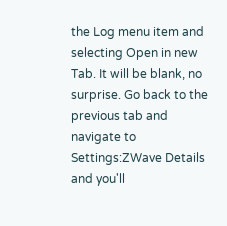the Log menu item and selecting Open in new Tab. It will be blank, no surprise. Go back to the previous tab and navigate to Settings:ZWave Details and you'll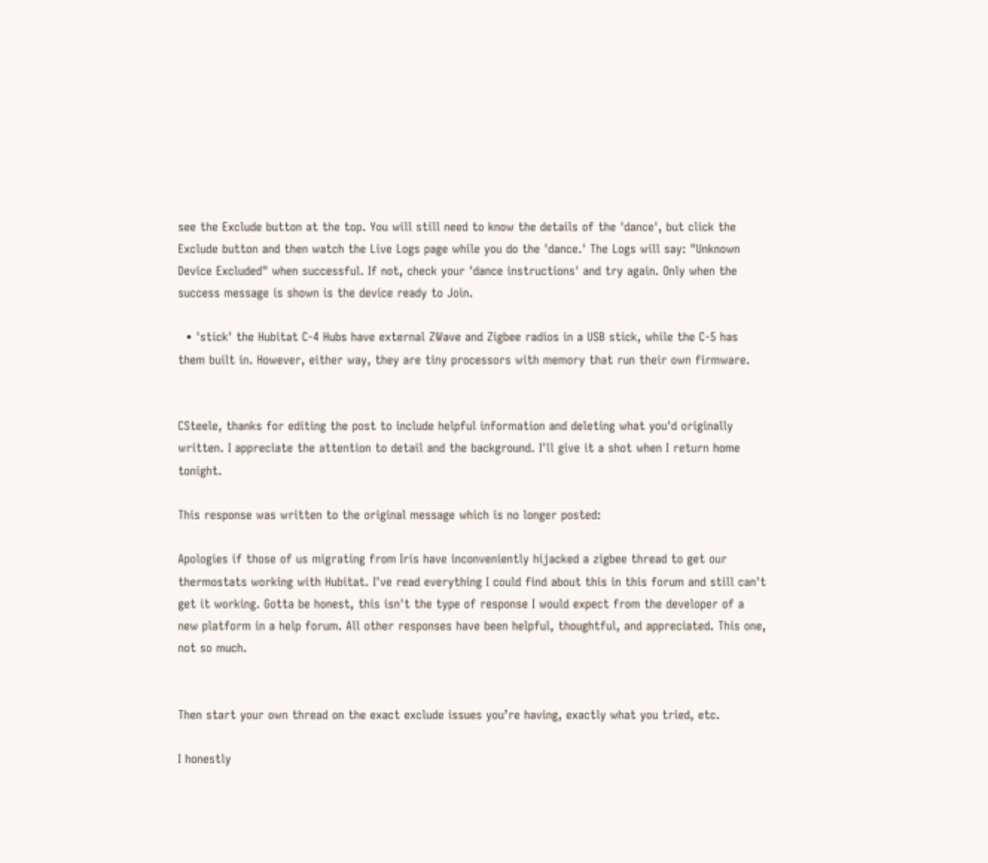see the Exclude button at the top. You will still need to know the details of the 'dance', but click the Exclude button and then watch the Live Logs page while you do the 'dance.' The Logs will say: "Unknown Device Excluded" when successful. If not, check your 'dance instructions' and try again. Only when the success message is shown is the device ready to Join.

  • 'stick' the Hubitat C-4 Hubs have external ZWave and Zigbee radios in a USB stick, while the C-5 has them built in. However, either way, they are tiny processors with memory that run their own firmware.


CSteele, thanks for editing the post to include helpful information and deleting what you'd originally written. I appreciate the attention to detail and the background. I'll give it a shot when I return home tonight.

This response was written to the original message which is no longer posted:

Apologies if those of us migrating from Iris have inconveniently hijacked a zigbee thread to get our thermostats working with Hubitat. I've read everything I could find about this in this forum and still can't get it working. Gotta be honest, this isn't the type of response I would expect from the developer of a new platform in a help forum. All other responses have been helpful, thoughtful, and appreciated. This one, not so much.


Then start your own thread on the exact exclude issues you’re having, exactly what you tried, etc.

I honestly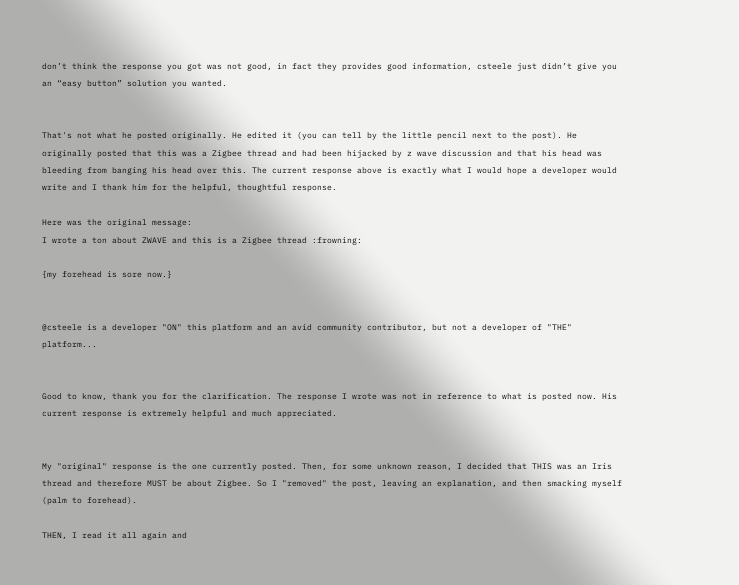don’t think the response you got was not good, in fact they provides good information, csteele just didn’t give you an “easy button” solution you wanted.


That's not what he posted originally. He edited it (you can tell by the little pencil next to the post). He originally posted that this was a Zigbee thread and had been hijacked by z wave discussion and that his head was bleeding from banging his head over this. The current response above is exactly what I would hope a developer would write and I thank him for the helpful, thoughtful response.

Here was the original message:
I wrote a ton about ZWAVE and this is a Zigbee thread :frowning:

{my forehead is sore now.}


@csteele is a developer "ON" this platform and an avid community contributor, but not a developer of "THE" platform...


Good to know, thank you for the clarification. The response I wrote was not in reference to what is posted now. His current response is extremely helpful and much appreciated.


My "original" response is the one currently posted. Then, for some unknown reason, I decided that THIS was an Iris thread and therefore MUST be about Zigbee. So I "removed" the post, leaving an explanation, and then smacking myself (palm to forehead).

THEN, I read it all again and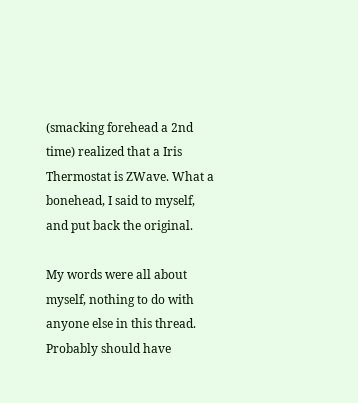(smacking forehead a 2nd time) realized that a Iris Thermostat is ZWave. What a bonehead, I said to myself, and put back the original.

My words were all about myself, nothing to do with anyone else in this thread. Probably should have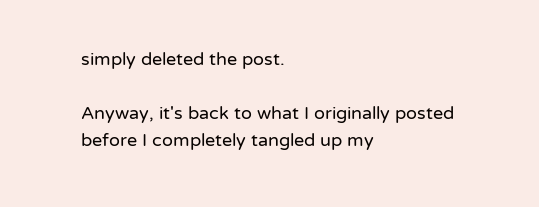simply deleted the post.

Anyway, it's back to what I originally posted before I completely tangled up my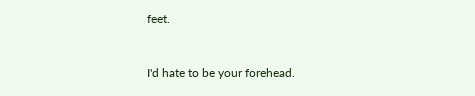feet.


I'd hate to be your forehead.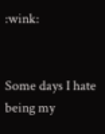:wink:


Some days I hate being my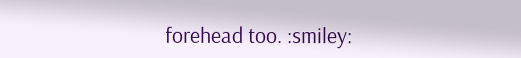forehead too. :smiley: